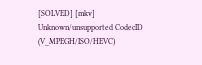[SOLVED] [mkv] Unknown/unsupported CodecID (V_MPEGH/ISO/HEVC)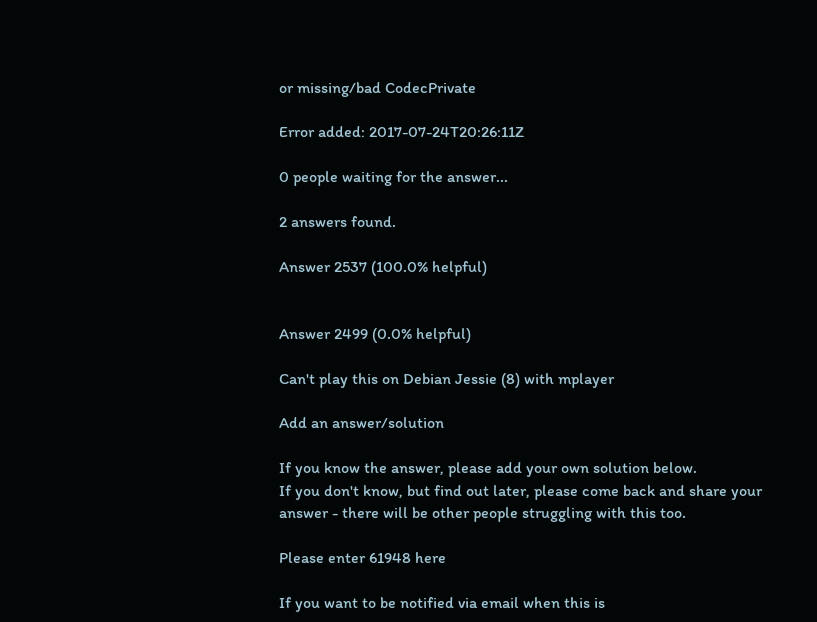or missing/bad CodecPrivate

Error added: 2017-07-24T20:26:11Z

0 people waiting for the answer...

2 answers found.

Answer 2537 (100.0% helpful)


Answer 2499 (0.0% helpful)

Can't play this on Debian Jessie (8) with mplayer

Add an answer/solution

If you know the answer, please add your own solution below.
If you don't know, but find out later, please come back and share your answer - there will be other people struggling with this too.

Please enter 61948 here

If you want to be notified via email when this is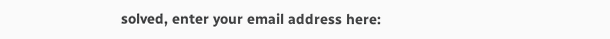solved, enter your email address here: